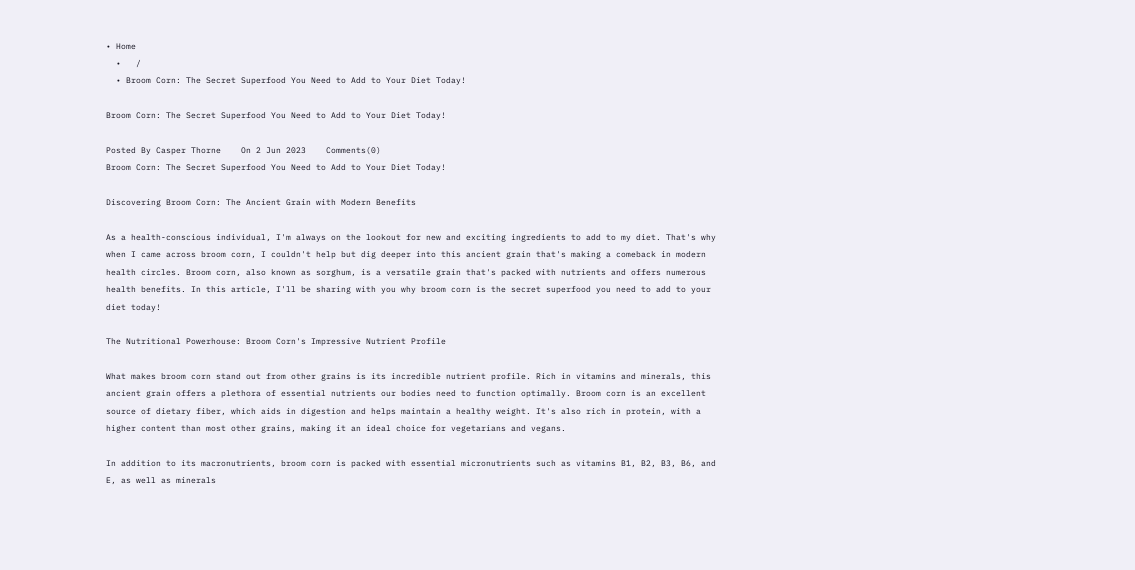• Home
  •   /
  • Broom Corn: The Secret Superfood You Need to Add to Your Diet Today!

Broom Corn: The Secret Superfood You Need to Add to Your Diet Today!

Posted By Casper Thorne    On 2 Jun 2023    Comments(0)
Broom Corn: The Secret Superfood You Need to Add to Your Diet Today!

Discovering Broom Corn: The Ancient Grain with Modern Benefits

As a health-conscious individual, I'm always on the lookout for new and exciting ingredients to add to my diet. That's why when I came across broom corn, I couldn't help but dig deeper into this ancient grain that's making a comeback in modern health circles. Broom corn, also known as sorghum, is a versatile grain that's packed with nutrients and offers numerous health benefits. In this article, I'll be sharing with you why broom corn is the secret superfood you need to add to your diet today!

The Nutritional Powerhouse: Broom Corn's Impressive Nutrient Profile

What makes broom corn stand out from other grains is its incredible nutrient profile. Rich in vitamins and minerals, this ancient grain offers a plethora of essential nutrients our bodies need to function optimally. Broom corn is an excellent source of dietary fiber, which aids in digestion and helps maintain a healthy weight. It's also rich in protein, with a higher content than most other grains, making it an ideal choice for vegetarians and vegans.

In addition to its macronutrients, broom corn is packed with essential micronutrients such as vitamins B1, B2, B3, B6, and E, as well as minerals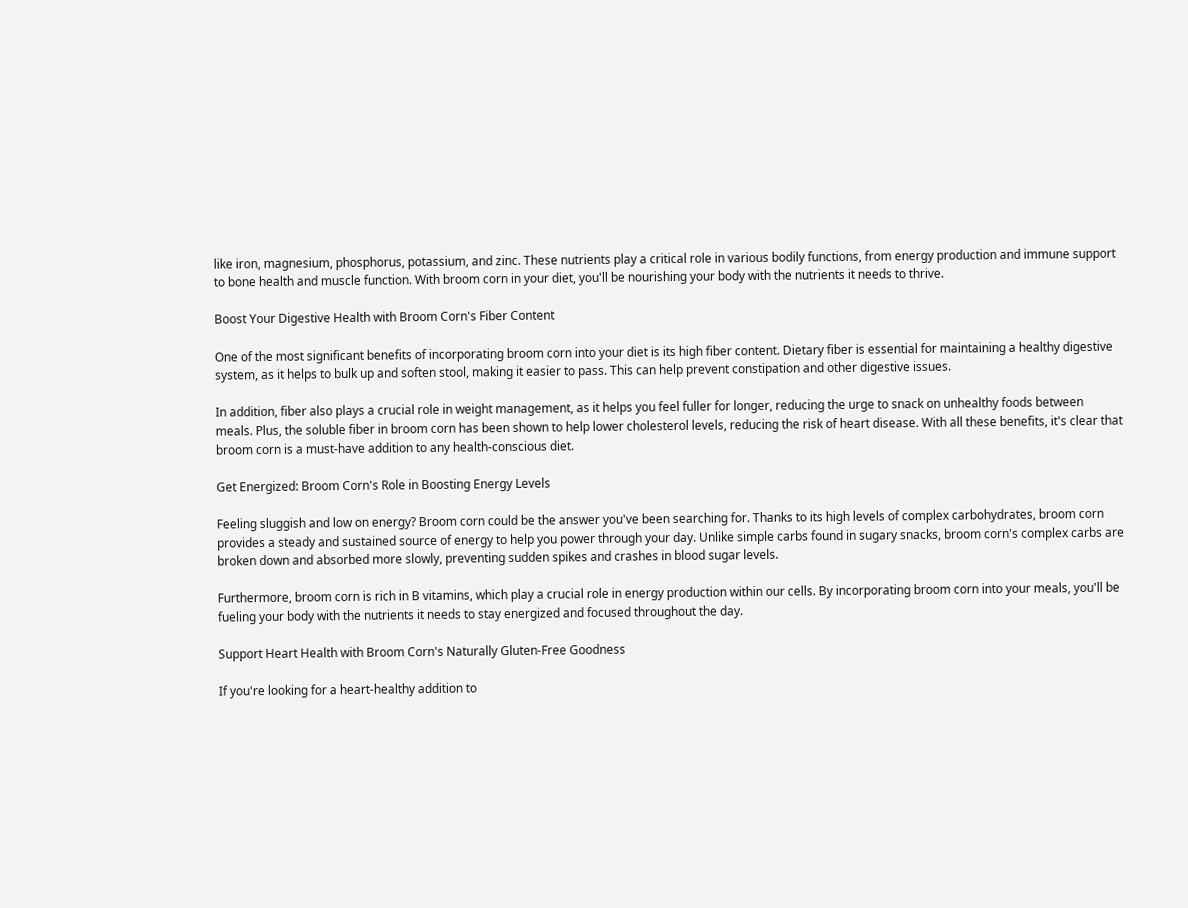like iron, magnesium, phosphorus, potassium, and zinc. These nutrients play a critical role in various bodily functions, from energy production and immune support to bone health and muscle function. With broom corn in your diet, you'll be nourishing your body with the nutrients it needs to thrive.

Boost Your Digestive Health with Broom Corn's Fiber Content

One of the most significant benefits of incorporating broom corn into your diet is its high fiber content. Dietary fiber is essential for maintaining a healthy digestive system, as it helps to bulk up and soften stool, making it easier to pass. This can help prevent constipation and other digestive issues.

In addition, fiber also plays a crucial role in weight management, as it helps you feel fuller for longer, reducing the urge to snack on unhealthy foods between meals. Plus, the soluble fiber in broom corn has been shown to help lower cholesterol levels, reducing the risk of heart disease. With all these benefits, it's clear that broom corn is a must-have addition to any health-conscious diet.

Get Energized: Broom Corn's Role in Boosting Energy Levels

Feeling sluggish and low on energy? Broom corn could be the answer you've been searching for. Thanks to its high levels of complex carbohydrates, broom corn provides a steady and sustained source of energy to help you power through your day. Unlike simple carbs found in sugary snacks, broom corn's complex carbs are broken down and absorbed more slowly, preventing sudden spikes and crashes in blood sugar levels.

Furthermore, broom corn is rich in B vitamins, which play a crucial role in energy production within our cells. By incorporating broom corn into your meals, you'll be fueling your body with the nutrients it needs to stay energized and focused throughout the day.

Support Heart Health with Broom Corn's Naturally Gluten-Free Goodness

If you're looking for a heart-healthy addition to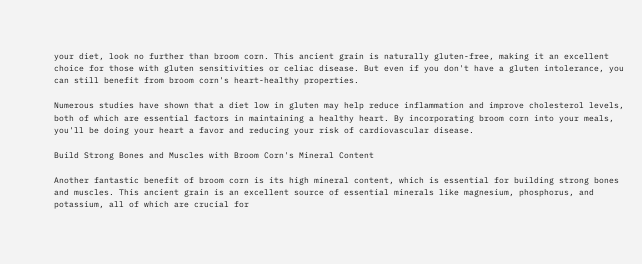your diet, look no further than broom corn. This ancient grain is naturally gluten-free, making it an excellent choice for those with gluten sensitivities or celiac disease. But even if you don't have a gluten intolerance, you can still benefit from broom corn's heart-healthy properties.

Numerous studies have shown that a diet low in gluten may help reduce inflammation and improve cholesterol levels, both of which are essential factors in maintaining a healthy heart. By incorporating broom corn into your meals, you'll be doing your heart a favor and reducing your risk of cardiovascular disease.

Build Strong Bones and Muscles with Broom Corn's Mineral Content

Another fantastic benefit of broom corn is its high mineral content, which is essential for building strong bones and muscles. This ancient grain is an excellent source of essential minerals like magnesium, phosphorus, and potassium, all of which are crucial for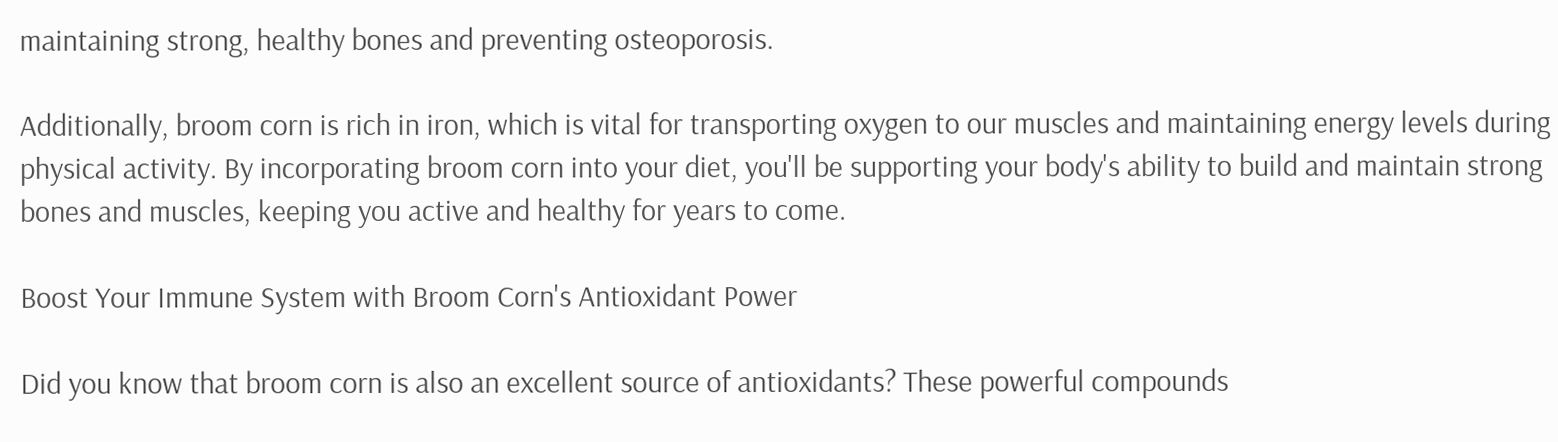maintaining strong, healthy bones and preventing osteoporosis.

Additionally, broom corn is rich in iron, which is vital for transporting oxygen to our muscles and maintaining energy levels during physical activity. By incorporating broom corn into your diet, you'll be supporting your body's ability to build and maintain strong bones and muscles, keeping you active and healthy for years to come.

Boost Your Immune System with Broom Corn's Antioxidant Power

Did you know that broom corn is also an excellent source of antioxidants? These powerful compounds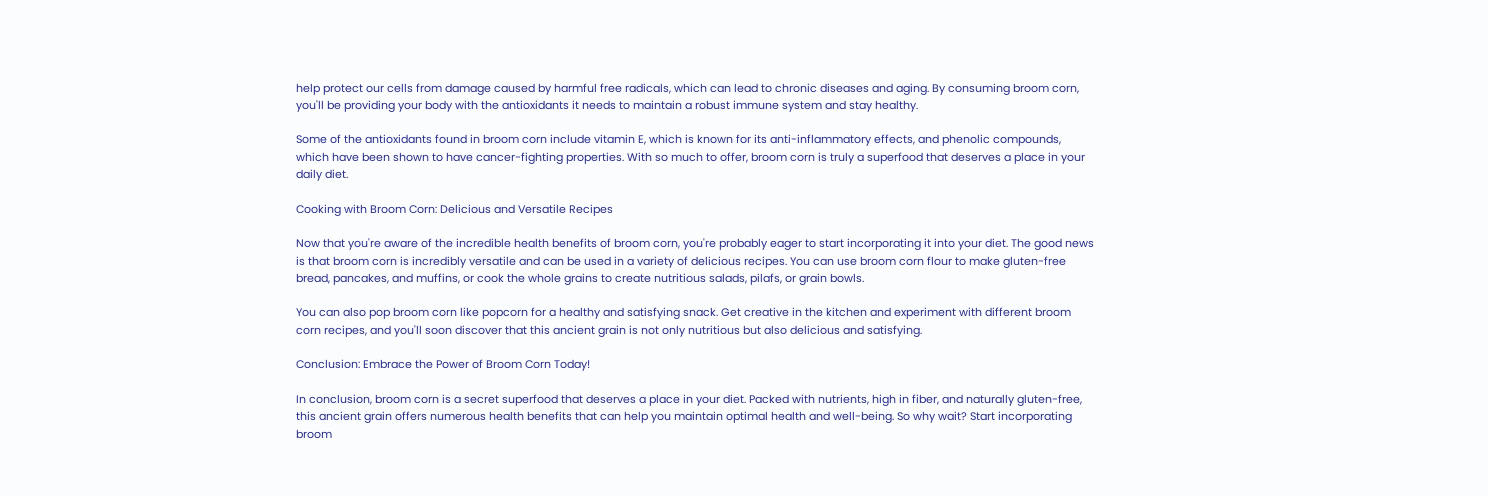help protect our cells from damage caused by harmful free radicals, which can lead to chronic diseases and aging. By consuming broom corn, you'll be providing your body with the antioxidants it needs to maintain a robust immune system and stay healthy.

Some of the antioxidants found in broom corn include vitamin E, which is known for its anti-inflammatory effects, and phenolic compounds, which have been shown to have cancer-fighting properties. With so much to offer, broom corn is truly a superfood that deserves a place in your daily diet.

Cooking with Broom Corn: Delicious and Versatile Recipes

Now that you're aware of the incredible health benefits of broom corn, you're probably eager to start incorporating it into your diet. The good news is that broom corn is incredibly versatile and can be used in a variety of delicious recipes. You can use broom corn flour to make gluten-free bread, pancakes, and muffins, or cook the whole grains to create nutritious salads, pilafs, or grain bowls.

You can also pop broom corn like popcorn for a healthy and satisfying snack. Get creative in the kitchen and experiment with different broom corn recipes, and you'll soon discover that this ancient grain is not only nutritious but also delicious and satisfying.

Conclusion: Embrace the Power of Broom Corn Today!

In conclusion, broom corn is a secret superfood that deserves a place in your diet. Packed with nutrients, high in fiber, and naturally gluten-free, this ancient grain offers numerous health benefits that can help you maintain optimal health and well-being. So why wait? Start incorporating broom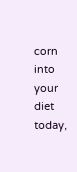corn into your diet today,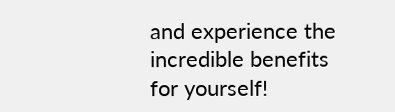and experience the incredible benefits for yourself!